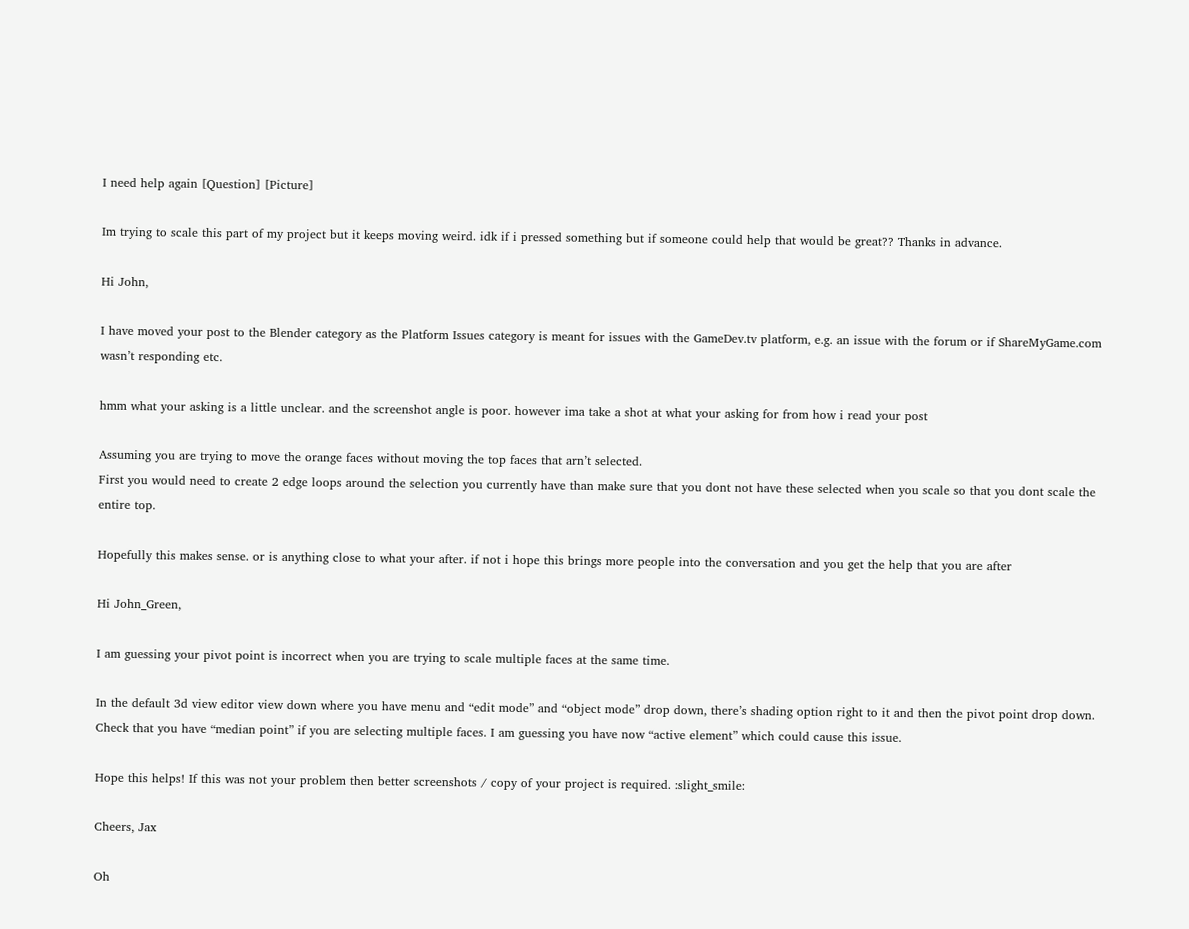I need help again [Question] [Picture]

Im trying to scale this part of my project but it keeps moving weird. idk if i pressed something but if someone could help that would be great?? Thanks in advance.

Hi John,

I have moved your post to the Blender category as the Platform Issues category is meant for issues with the GameDev.tv platform, e.g. an issue with the forum or if ShareMyGame.com wasn’t responding etc.

hmm what your asking is a little unclear. and the screenshot angle is poor. however ima take a shot at what your asking for from how i read your post

Assuming you are trying to move the orange faces without moving the top faces that arn’t selected.
First you would need to create 2 edge loops around the selection you currently have than make sure that you dont not have these selected when you scale so that you dont scale the entire top.

Hopefully this makes sense. or is anything close to what your after. if not i hope this brings more people into the conversation and you get the help that you are after

Hi John_Green,

I am guessing your pivot point is incorrect when you are trying to scale multiple faces at the same time.

In the default 3d view editor view down where you have menu and “edit mode” and “object mode” drop down, there’s shading option right to it and then the pivot point drop down. Check that you have “median point” if you are selecting multiple faces. I am guessing you have now “active element” which could cause this issue.

Hope this helps! If this was not your problem then better screenshots / copy of your project is required. :slight_smile:

Cheers, Jax

Oh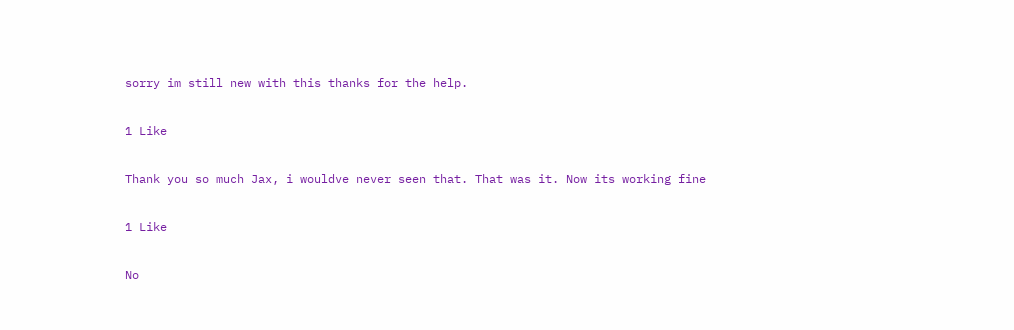sorry im still new with this thanks for the help.

1 Like

Thank you so much Jax, i wouldve never seen that. That was it. Now its working fine

1 Like

No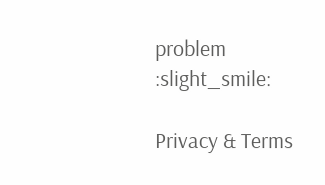problem :slight_smile:

Privacy & Terms